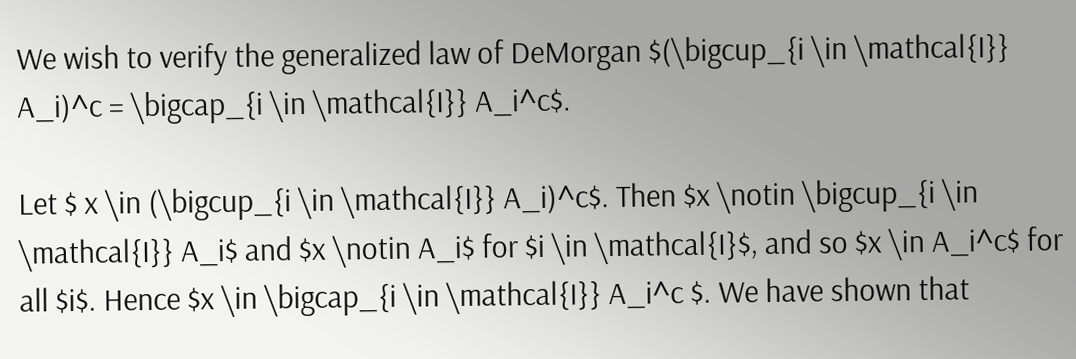We wish to verify the generalized law of DeMorgan $(\bigcup_{i \in \mathcal{I}} A_i)^c = \bigcap_{i \in \mathcal{I}} A_i^c$.

Let $ x \in (\bigcup_{i \in \mathcal{I}} A_i)^c$. Then $x \notin \bigcup_{i \in \mathcal{I}} A_i$ and $x \notin A_i$ for $i \in \mathcal{I}$, and so $x \in A_i^c$ for all $i$. Hence $x \in \bigcap_{i \in \mathcal{I}} A_i^c $. We have shown that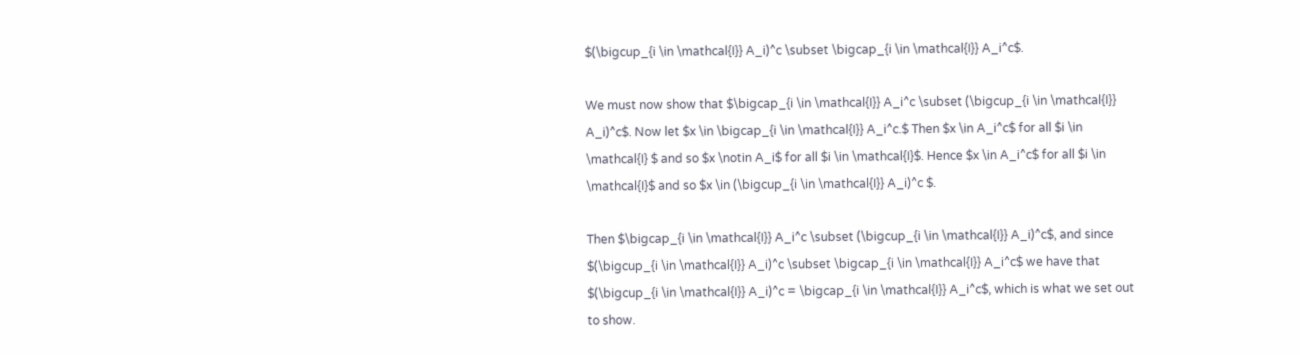$(\bigcup_{i \in \mathcal{I}} A_i)^c \subset \bigcap_{i \in \mathcal{I}} A_i^c$.

We must now show that $\bigcap_{i \in \mathcal{I}} A_i^c \subset (\bigcup_{i \in \mathcal{I}} A_i)^c$. Now let $x \in \bigcap_{i \in \mathcal{I}} A_i^c.$ Then $x \in A_i^c$ for all $i \in \mathcal{I} $ and so $x \notin A_i$ for all $i \in \mathcal{I}$. Hence $x \in A_i^c$ for all $i \in \mathcal{I}$ and so $x \in (\bigcup_{i \in \mathcal{I}} A_i)^c $.

Then $\bigcap_{i \in \mathcal{I}} A_i^c \subset (\bigcup_{i \in \mathcal{I}} A_i)^c$, and since $(\bigcup_{i \in \mathcal{I}} A_i)^c \subset \bigcap_{i \in \mathcal{I}} A_i^c$ we have that $(\bigcup_{i \in \mathcal{I}} A_i)^c = \bigcap_{i \in \mathcal{I}} A_i^c$, which is what we set out to show.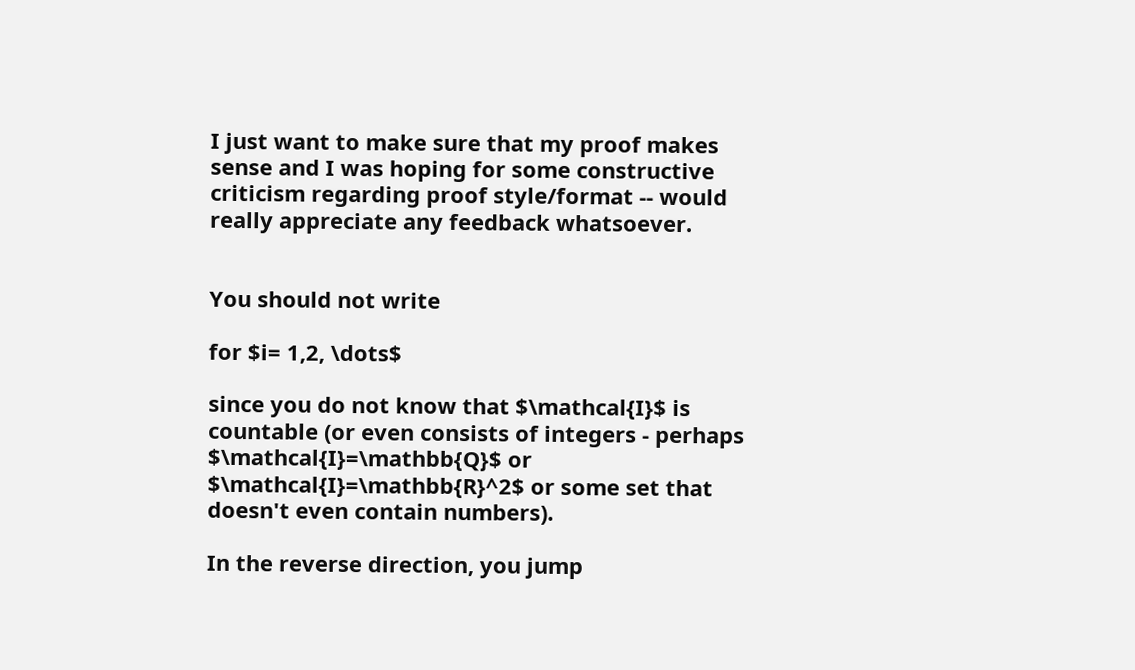I just want to make sure that my proof makes sense and I was hoping for some constructive criticism regarding proof style/format -- would really appreciate any feedback whatsoever.


You should not write

for $i= 1,2, \dots$

since you do not know that $\mathcal{I}$ is countable (or even consists of integers - perhaps $\mathcal{I}=\mathbb{Q}$ or $\mathcal{I}=\mathbb{R}^2$ or some set that doesn't even contain numbers).

In the reverse direction, you jump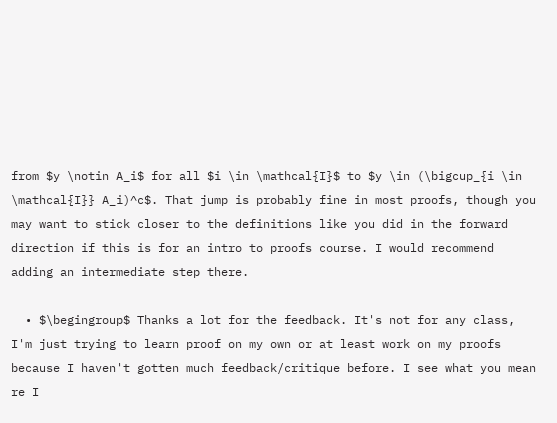from $y \notin A_i$ for all $i \in \mathcal{I}$ to $y \in (\bigcup_{i \in \mathcal{I}} A_i)^c$. That jump is probably fine in most proofs, though you may want to stick closer to the definitions like you did in the forward direction if this is for an intro to proofs course. I would recommend adding an intermediate step there.

  • $\begingroup$ Thanks a lot for the feedback. It's not for any class, I'm just trying to learn proof on my own or at least work on my proofs because I haven't gotten much feedback/critique before. I see what you mean re I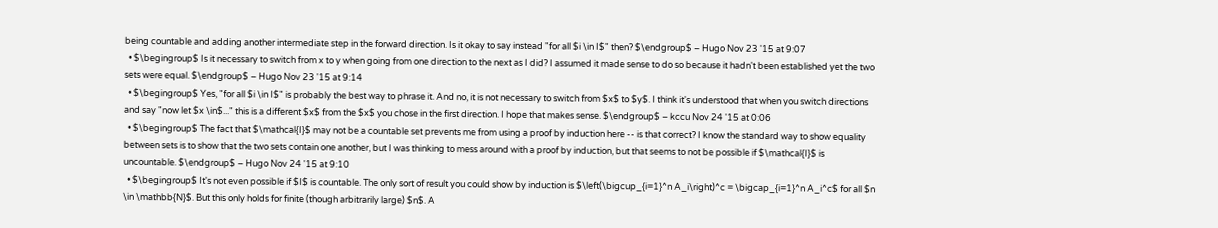being countable and adding another intermediate step in the forward direction. Is it okay to say instead "for all $i \in I$" then? $\endgroup$ – Hugo Nov 23 '15 at 9:07
  • $\begingroup$ Is it necessary to switch from x to y when going from one direction to the next as I did? I assumed it made sense to do so because it hadn't been established yet the two sets were equal. $\endgroup$ – Hugo Nov 23 '15 at 9:14
  • $\begingroup$ Yes, "for all $i \in I$" is probably the best way to phrase it. And no, it is not necessary to switch from $x$ to $y$. I think it's understood that when you switch directions and say "now let $x \in$..." this is a different $x$ from the $x$ you chose in the first direction. I hope that makes sense. $\endgroup$ – kccu Nov 24 '15 at 0:06
  • $\begingroup$ The fact that $\mathcal{I}$ may not be a countable set prevents me from using a proof by induction here -- is that correct? I know the standard way to show equality between sets is to show that the two sets contain one another, but I was thinking to mess around with a proof by induction, but that seems to not be possible if $\mathcal{I}$ is uncountable. $\endgroup$ – Hugo Nov 24 '15 at 9:10
  • $\begingroup$ It's not even possible if $I$ is countable. The only sort of result you could show by induction is $\left(\bigcup_{i=1}^n A_i\right)^c = \bigcap_{i=1}^n A_i^c$ for all $n \in \mathbb{N}$. But this only holds for finite (though arbitrarily large) $n$. A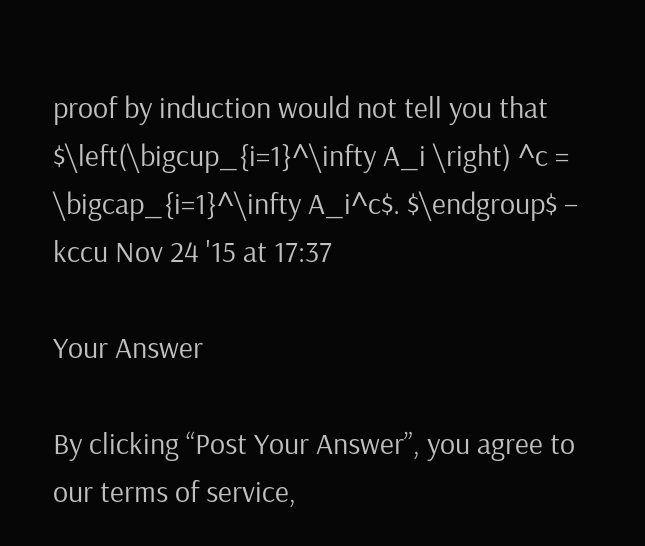proof by induction would not tell you that $\left(\bigcup_{i=1}^\infty A_i \right) ^c = \bigcap_{i=1}^\infty A_i^c$. $\endgroup$ – kccu Nov 24 '15 at 17:37

Your Answer

By clicking “Post Your Answer”, you agree to our terms of service,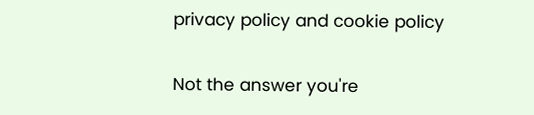privacy policy and cookie policy

Not the answer you're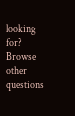looking for? Browse other questions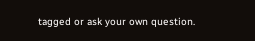tagged or ask your own question.